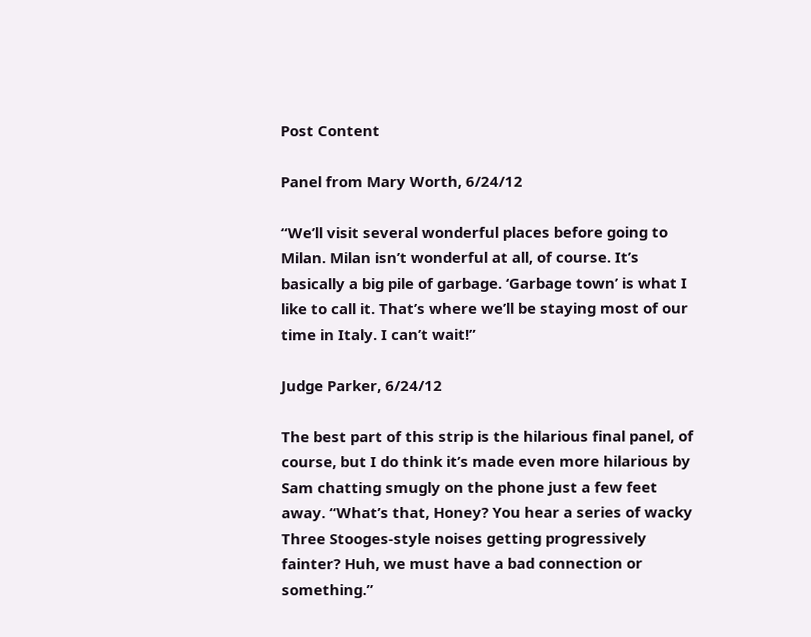Post Content

Panel from Mary Worth, 6/24/12

“We’ll visit several wonderful places before going to Milan. Milan isn’t wonderful at all, of course. It’s basically a big pile of garbage. ‘Garbage town’ is what I like to call it. That’s where we’ll be staying most of our time in Italy. I can’t wait!”

Judge Parker, 6/24/12

The best part of this strip is the hilarious final panel, of course, but I do think it’s made even more hilarious by Sam chatting smugly on the phone just a few feet away. “What’s that, Honey? You hear a series of wacky Three Stooges-style noises getting progressively fainter? Huh, we must have a bad connection or something.”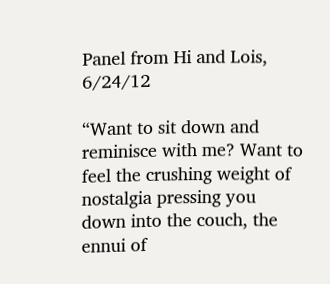Panel from Hi and Lois, 6/24/12

“Want to sit down and reminisce with me? Want to feel the crushing weight of nostalgia pressing you down into the couch, the ennui of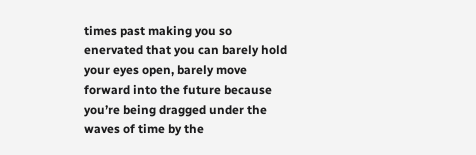times past making you so enervated that you can barely hold your eyes open, barely move forward into the future because you’re being dragged under the waves of time by the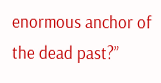enormous anchor of the dead past?”